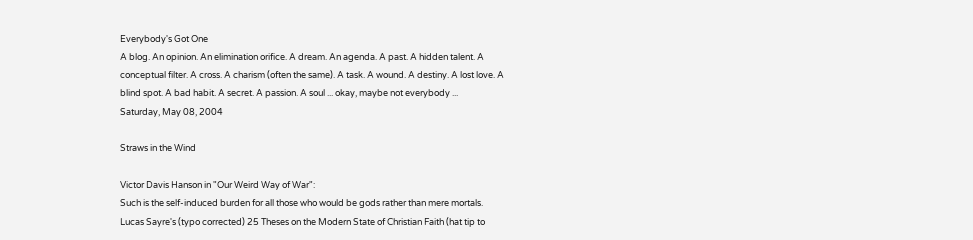Everybody's Got One
A blog. An opinion. An elimination orifice. A dream. An agenda. A past. A hidden talent. A conceptual filter. A cross. A charism (often the same). A task. A wound. A destiny. A lost love. A blind spot. A bad habit. A secret. A passion. A soul ... okay, maybe not everybody ...
Saturday, May 08, 2004

Straws in the Wind

Victor Davis Hanson in "Our Weird Way of War":
Such is the self-induced burden for all those who would be gods rather than mere mortals.
Lucas Sayre's (typo corrected) 25 Theses on the Modern State of Christian Faith (hat tip to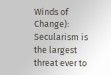Winds of Change):
Secularism is the largest threat ever to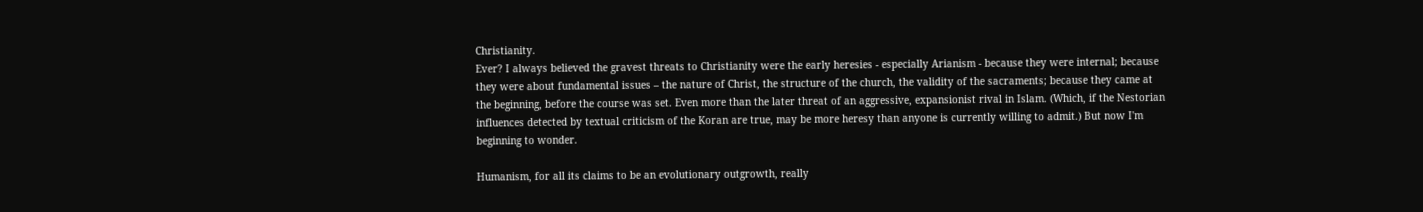Christianity.
Ever? I always believed the gravest threats to Christianity were the early heresies - especially Arianism - because they were internal; because they were about fundamental issues – the nature of Christ, the structure of the church, the validity of the sacraments; because they came at the beginning, before the course was set. Even more than the later threat of an aggressive, expansionist rival in Islam. (Which, if the Nestorian influences detected by textual criticism of the Koran are true, may be more heresy than anyone is currently willing to admit.) But now I'm beginning to wonder.

Humanism, for all its claims to be an evolutionary outgrowth, really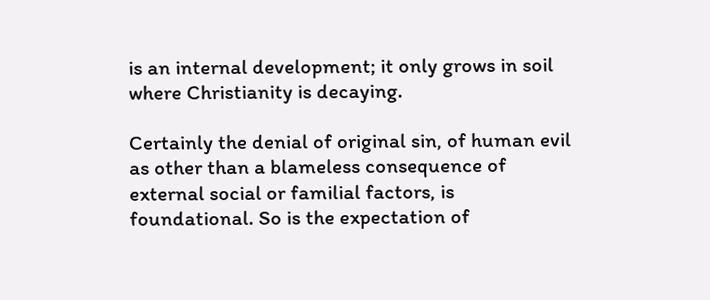is an internal development; it only grows in soil where Christianity is decaying.

Certainly the denial of original sin, of human evil as other than a blameless consequence of external social or familial factors, is foundational. So is the expectation of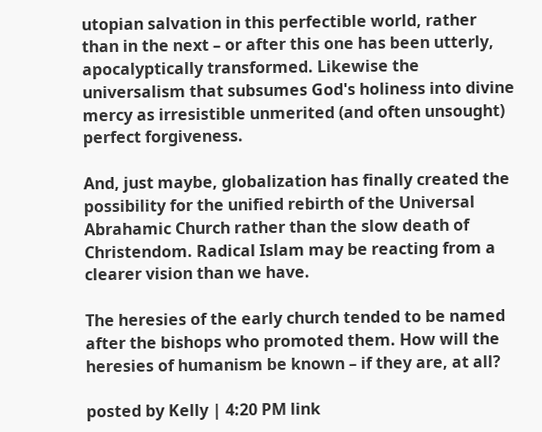utopian salvation in this perfectible world, rather than in the next – or after this one has been utterly, apocalyptically transformed. Likewise the universalism that subsumes God's holiness into divine mercy as irresistible unmerited (and often unsought) perfect forgiveness.

And, just maybe, globalization has finally created the possibility for the unified rebirth of the Universal Abrahamic Church rather than the slow death of Christendom. Radical Islam may be reacting from a clearer vision than we have.

The heresies of the early church tended to be named after the bishops who promoted them. How will the heresies of humanism be known – if they are, at all?

posted by Kelly | 4:20 PM link